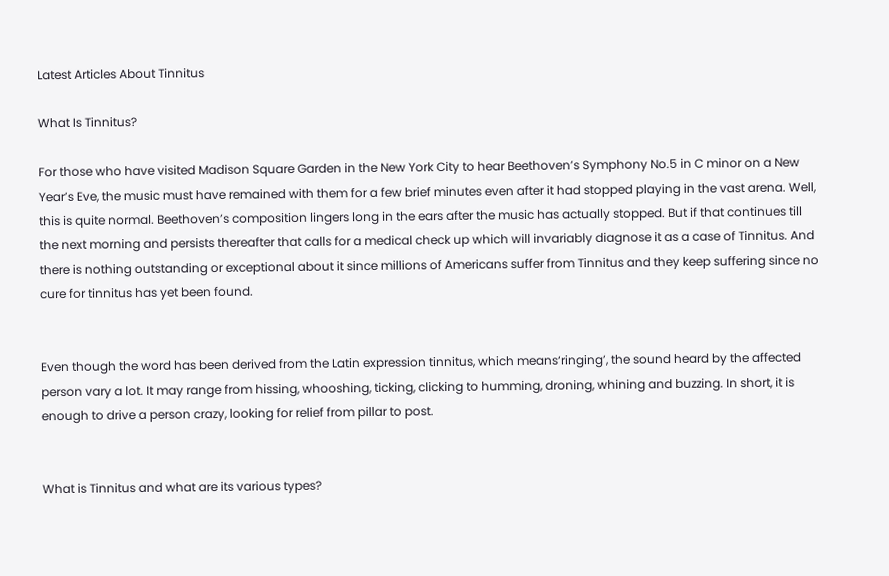Latest Articles About Tinnitus

What Is Tinnitus?

For those who have visited Madison Square Garden in the New York City to hear Beethoven’s Symphony No.5 in C minor on a New Year’s Eve, the music must have remained with them for a few brief minutes even after it had stopped playing in the vast arena. Well, this is quite normal. Beethoven’s composition lingers long in the ears after the music has actually stopped. But if that continues till the next morning and persists thereafter that calls for a medical check up which will invariably diagnose it as a case of Tinnitus. And there is nothing outstanding or exceptional about it since millions of Americans suffer from Tinnitus and they keep suffering since no cure for tinnitus has yet been found.


Even though the word has been derived from the Latin expression tinnitus, which means‘ringing’, the sound heard by the affected person vary a lot. It may range from hissing, whooshing, ticking, clicking to humming, droning, whining and buzzing. In short, it is enough to drive a person crazy, looking for relief from pillar to post.


What is Tinnitus and what are its various types?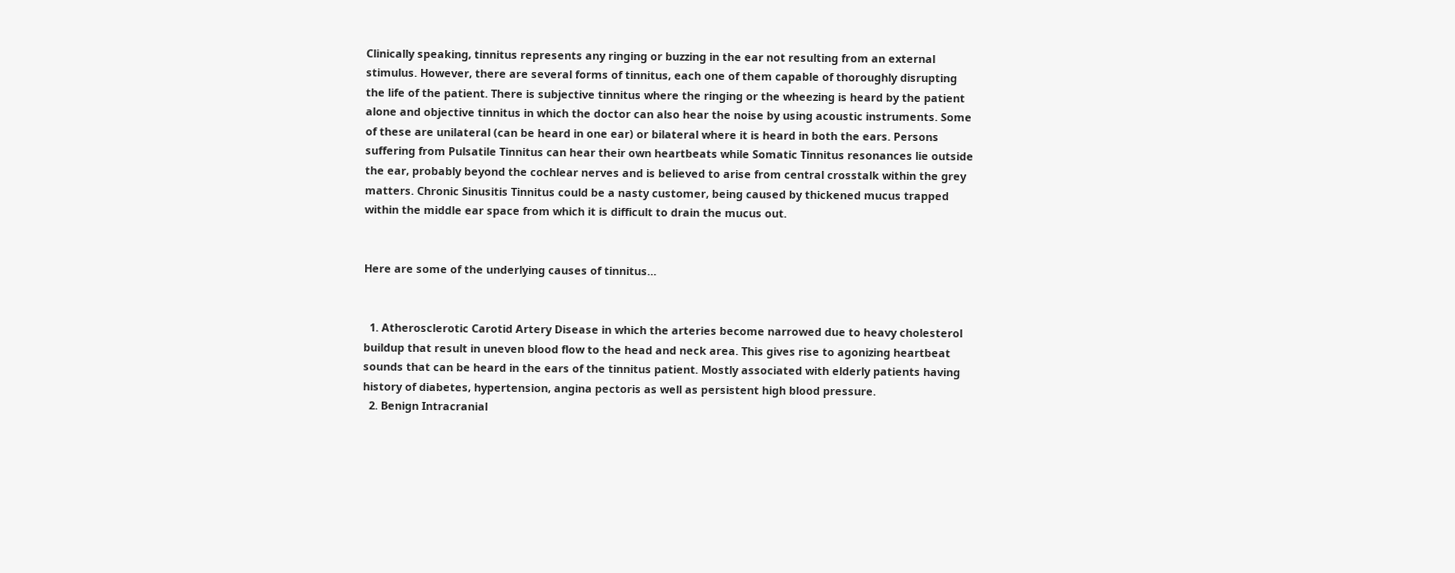Clinically speaking, tinnitus represents any ringing or buzzing in the ear not resulting from an external stimulus. However, there are several forms of tinnitus, each one of them capable of thoroughly disrupting the life of the patient. There is subjective tinnitus where the ringing or the wheezing is heard by the patient alone and objective tinnitus in which the doctor can also hear the noise by using acoustic instruments. Some of these are unilateral (can be heard in one ear) or bilateral where it is heard in both the ears. Persons suffering from Pulsatile Tinnitus can hear their own heartbeats while Somatic Tinnitus resonances lie outside the ear, probably beyond the cochlear nerves and is believed to arise from central crosstalk within the grey matters. Chronic Sinusitis Tinnitus could be a nasty customer, being caused by thickened mucus trapped within the middle ear space from which it is difficult to drain the mucus out.


Here are some of the underlying causes of tinnitus…


  1. Atherosclerotic Carotid Artery Disease in which the arteries become narrowed due to heavy cholesterol buildup that result in uneven blood flow to the head and neck area. This gives rise to agonizing heartbeat sounds that can be heard in the ears of the tinnitus patient. Mostly associated with elderly patients having history of diabetes, hypertension, angina pectoris as well as persistent high blood pressure.
  2. Benign Intracranial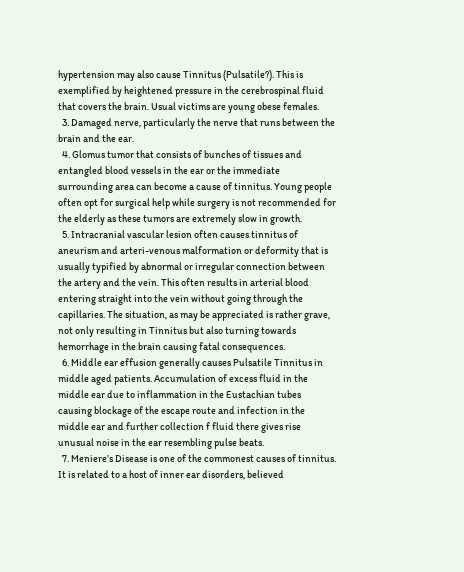hypertension may also cause Tinnitus (Pulsatile?). This is exemplified by heightened pressure in the cerebrospinal fluid that covers the brain. Usual victims are young obese females.
  3. Damaged nerve, particularly the nerve that runs between the brain and the ear.
  4. Glomus tumor that consists of bunches of tissues and entangled blood vessels in the ear or the immediate surrounding area can become a cause of tinnitus. Young people often opt for surgical help while surgery is not recommended for the elderly as these tumors are extremely slow in growth.
  5. Intracranial vascular lesion often causes tinnitus of aneurism and arteri-venous malformation or deformity that is usually typified by abnormal or irregular connection between the artery and the vein. This often results in arterial blood entering straight into the vein without going through the capillaries. The situation, as may be appreciated is rather grave, not only resulting in Tinnitus but also turning towards hemorrhage in the brain causing fatal consequences.
  6. Middle ear effusion generally causes Pulsatile Tinnitus in middle aged patients. Accumulation of excess fluid in the middle ear due to inflammation in the Eustachian tubes causing blockage of the escape route and infection in the middle ear and further collection f fluid there gives rise unusual noise in the ear resembling pulse beats.
  7. Meniere’s Disease is one of the commonest causes of tinnitus. It is related to a host of inner ear disorders, believed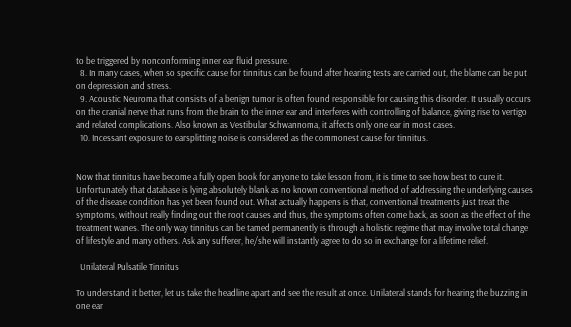to be triggered by nonconforming inner ear fluid pressure.
  8. In many cases, when so specific cause for tinnitus can be found after hearing tests are carried out, the blame can be put on depression and stress.
  9. Acoustic Neuroma that consists of a benign tumor is often found responsible for causing this disorder. It usually occurs on the cranial nerve that runs from the brain to the inner ear and interferes with controlling of balance, giving rise to vertigo and related complications. Also known as Vestibular Schwannoma, it affects only one ear in most cases.
  10. Incessant exposure to earsplitting noise is considered as the commonest cause for tinnitus.


Now that tinnitus have become a fully open book for anyone to take lesson from, it is time to see how best to cure it. Unfortunately that database is lying absolutely blank as no known conventional method of addressing the underlying causes of the disease condition has yet been found out. What actually happens is that, conventional treatments just treat the symptoms, without really finding out the root causes and thus, the symptoms often come back, as soon as the effect of the treatment wanes. The only way tinnitus can be tamed permanently is through a holistic regime that may involve total change of lifestyle and many others. Ask any sufferer, he/she will instantly agree to do so in exchange for a lifetime relief.

  Unilateral Pulsatile Tinnitus

To understand it better, let us take the headline apart and see the result at once. Unilateral stands for hearing the buzzing in one ear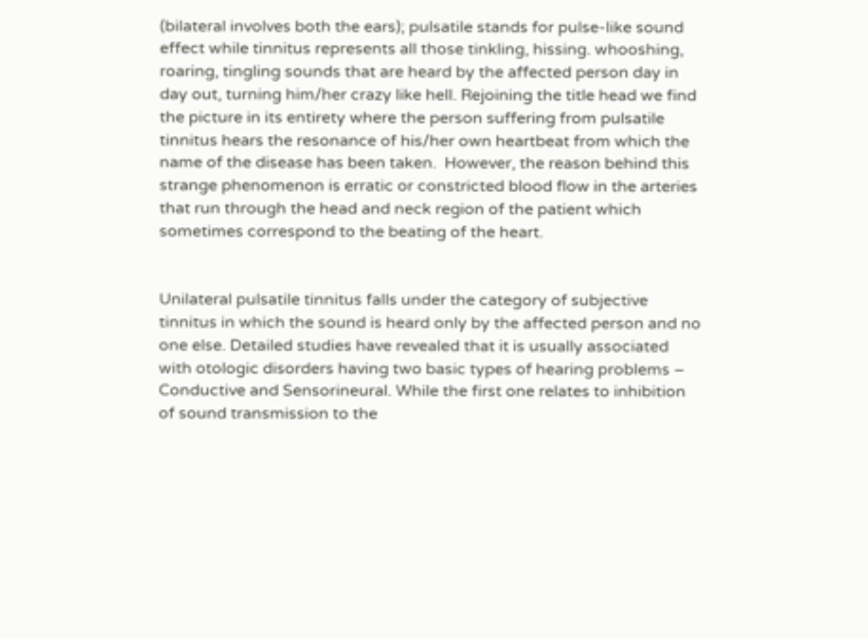(bilateral involves both the ears); pulsatile stands for pulse-like sound effect while tinnitus represents all those tinkling, hissing. whooshing, roaring, tingling sounds that are heard by the affected person day in day out, turning him/her crazy like hell. Rejoining the title head we find the picture in its entirety where the person suffering from pulsatile tinnitus hears the resonance of his/her own heartbeat from which the name of the disease has been taken.  However, the reason behind this strange phenomenon is erratic or constricted blood flow in the arteries that run through the head and neck region of the patient which sometimes correspond to the beating of the heart.


Unilateral pulsatile tinnitus falls under the category of subjective tinnitus in which the sound is heard only by the affected person and no one else. Detailed studies have revealed that it is usually associated with otologic disorders having two basic types of hearing problems – Conductive and Sensorineural. While the first one relates to inhibition of sound transmission to the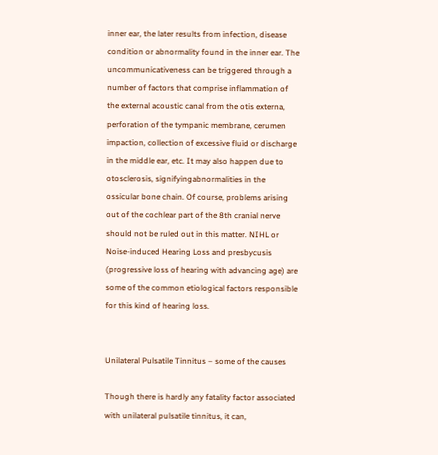inner ear, the later results from infection, disease condition or abnormality found in the inner ear. The uncommunicativeness can be triggered through a number of factors that comprise inflammation of the external acoustic canal from the otis externa, perforation of the tympanic membrane, cerumen impaction, collection of excessive fluid or discharge in the middle ear, etc. It may also happen due to otosclerosis, signifyingabnormalities in the ossicular bone chain. Of course, problems arising out of the cochlear part of the 8th cranial nerve should not be ruled out in this matter. NIHL or Noise-induced Hearing Loss and presbycusis (progressive loss of hearing with advancing age) are some of the common etiological factors responsible for this kind of hearing loss.


Unilateral Pulsatile Tinnitus – some of the causes

Though there is hardly any fatality factor associated with unilateral pulsatile tinnitus, it can,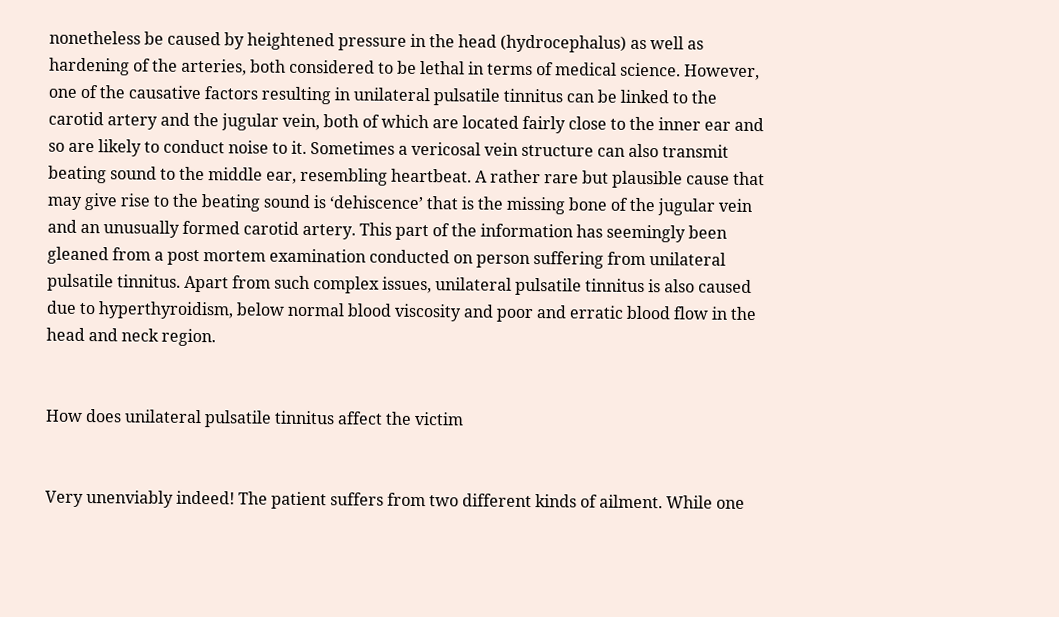nonetheless be caused by heightened pressure in the head (hydrocephalus) as well as hardening of the arteries, both considered to be lethal in terms of medical science. However, one of the causative factors resulting in unilateral pulsatile tinnitus can be linked to the carotid artery and the jugular vein, both of which are located fairly close to the inner ear and so are likely to conduct noise to it. Sometimes a vericosal vein structure can also transmit beating sound to the middle ear, resembling heartbeat. A rather rare but plausible cause that may give rise to the beating sound is ‘dehiscence’ that is the missing bone of the jugular vein and an unusually formed carotid artery. This part of the information has seemingly been gleaned from a post mortem examination conducted on person suffering from unilateral pulsatile tinnitus. Apart from such complex issues, unilateral pulsatile tinnitus is also caused due to hyperthyroidism, below normal blood viscosity and poor and erratic blood flow in the head and neck region.


How does unilateral pulsatile tinnitus affect the victim


Very unenviably indeed! The patient suffers from two different kinds of ailment. While one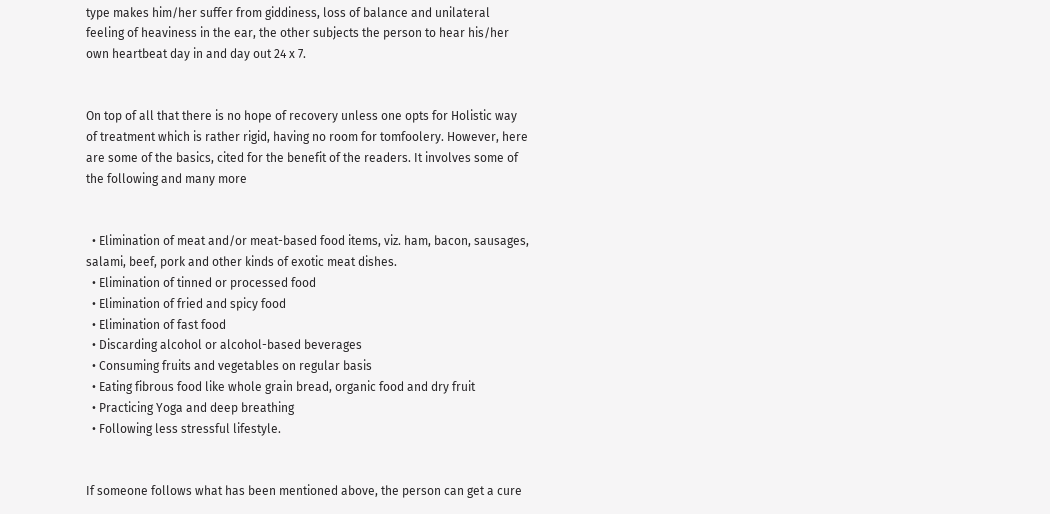type makes him/her suffer from giddiness, loss of balance and unilateral feeling of heaviness in the ear, the other subjects the person to hear his/her own heartbeat day in and day out 24 x 7.


On top of all that there is no hope of recovery unless one opts for Holistic way of treatment which is rather rigid, having no room for tomfoolery. However, here are some of the basics, cited for the benefit of the readers. It involves some of the following and many more


  • Elimination of meat and/or meat-based food items, viz. ham, bacon, sausages, salami, beef, pork and other kinds of exotic meat dishes.
  • Elimination of tinned or processed food
  • Elimination of fried and spicy food
  • Elimination of fast food
  • Discarding alcohol or alcohol-based beverages
  • Consuming fruits and vegetables on regular basis
  • Eating fibrous food like whole grain bread, organic food and dry fruit
  • Practicing Yoga and deep breathing
  • Following less stressful lifestyle.


If someone follows what has been mentioned above, the person can get a cure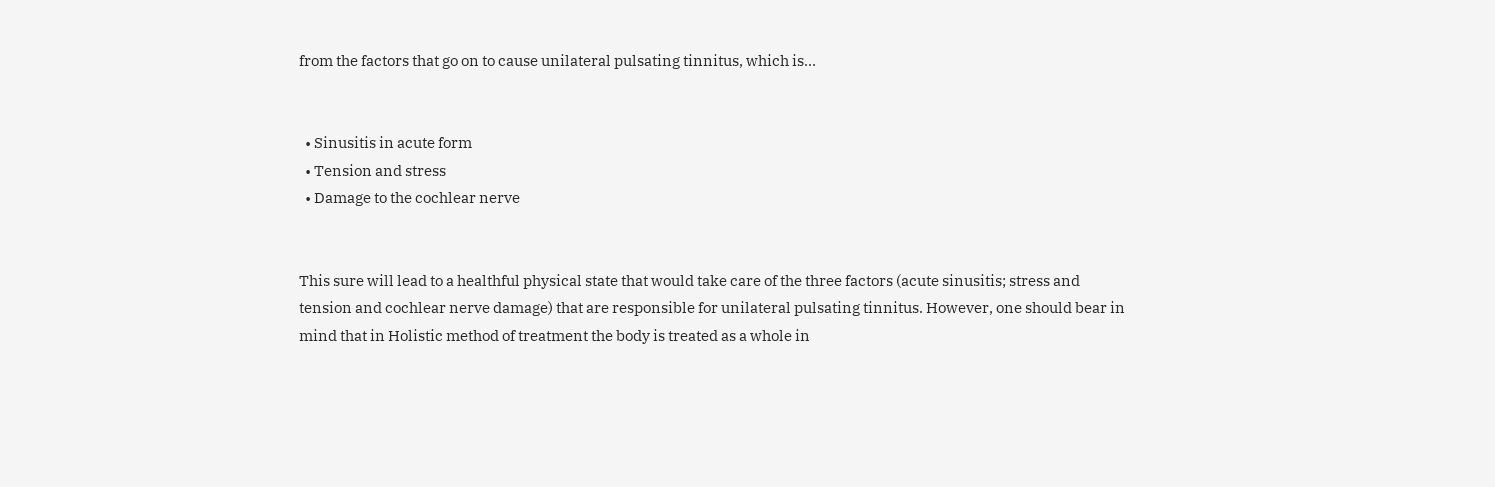from the factors that go on to cause unilateral pulsating tinnitus, which is…


  • Sinusitis in acute form
  • Tension and stress
  • Damage to the cochlear nerve


This sure will lead to a healthful physical state that would take care of the three factors (acute sinusitis; stress and tension and cochlear nerve damage) that are responsible for unilateral pulsating tinnitus. However, one should bear in mind that in Holistic method of treatment the body is treated as a whole in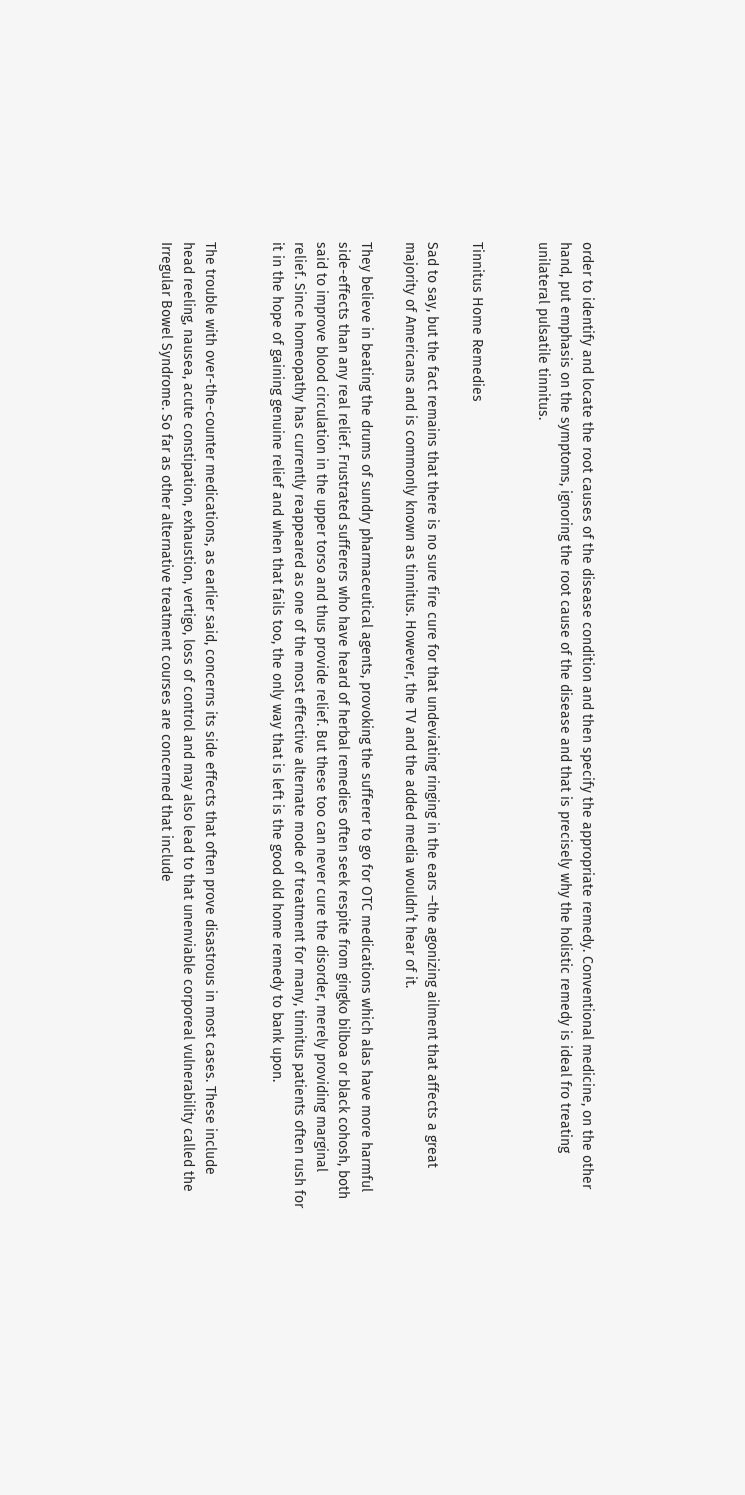order to identify and locate the root causes of the disease condition and then specify the appropriate remedy. Conventional medicine, on the other hand, put emphasis on the symptoms, ignoring the root cause of the disease and that is precisely why the holistic remedy is ideal fro treating unilateral pulsatile tinnitus.


Tinnitus Home Remedies

Sad to say, but the fact remains that there is no sure fire cure for that undeviating ringing in the ears –the agonizing ailment that affects a great majority of Americans and is commonly known as tinnitus. However, the TV and the added media wouldn’t hear of it.

They believe in beating the drums of sundry pharmaceutical agents, provoking the sufferer to go for OTC medications which alas have more harmful side-effects than any real relief. Frustrated sufferers who have heard of herbal remedies often seek respite from gingko bilboa or black cohosh, both said to improve blood circulation in the upper torso and thus provide relief. But these too can never cure the disorder, merely providing marginal relief. Since homeopathy has currently reappeared as one of the most effective alternate mode of treatment for many, tinnitus patients often rush for it in the hope of gaining genuine relief and when that fails too, the only way that is left is the good old home remedy to bank upon.


The trouble with over-the-counter medications, as earlier said, concerns its side effects that often prove disastrous in most cases. These include head reeling, nausea, acute constipation, exhaustion, vertigo, loss of control and may also lead to that unenviable corporeal vulnerability called the Irregular Bowel Syndrome. So far as other alternative treatment courses are concerned that include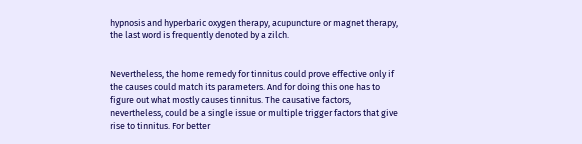hypnosis and hyperbaric oxygen therapy, acupuncture or magnet therapy, the last word is frequently denoted by a zilch.


Nevertheless, the home remedy for tinnitus could prove effective only if the causes could match its parameters. And for doing this one has to figure out what mostly causes tinnitus. The causative factors, nevertheless, could be a single issue or multiple trigger factors that give rise to tinnitus. For better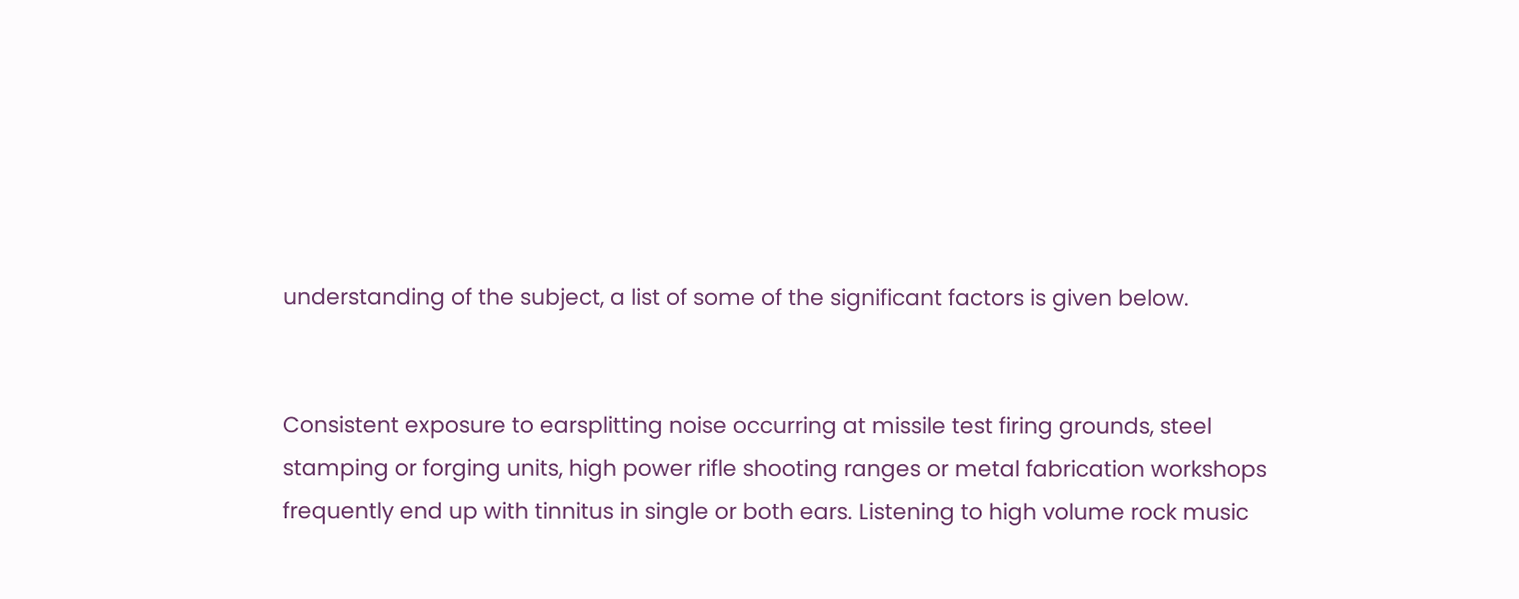understanding of the subject, a list of some of the significant factors is given below.


Consistent exposure to earsplitting noise occurring at missile test firing grounds, steel stamping or forging units, high power rifle shooting ranges or metal fabrication workshops frequently end up with tinnitus in single or both ears. Listening to high volume rock music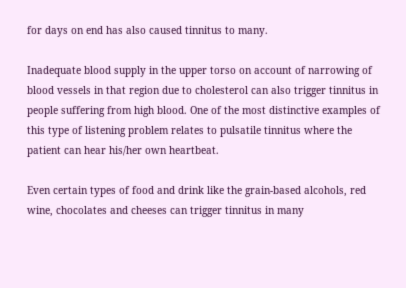for days on end has also caused tinnitus to many.

Inadequate blood supply in the upper torso on account of narrowing of blood vessels in that region due to cholesterol can also trigger tinnitus in people suffering from high blood. One of the most distinctive examples of this type of listening problem relates to pulsatile tinnitus where the patient can hear his/her own heartbeat.

Even certain types of food and drink like the grain-based alcohols, red wine, chocolates and cheeses can trigger tinnitus in many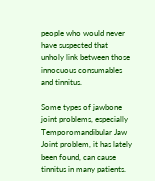people who would never have suspected that unholy link between those innocuous consumables and tinnitus.

Some types of jawbone joint problems, especially Temporomandibular Jaw Joint problem, it has lately been found, can cause tinnitus in many patients.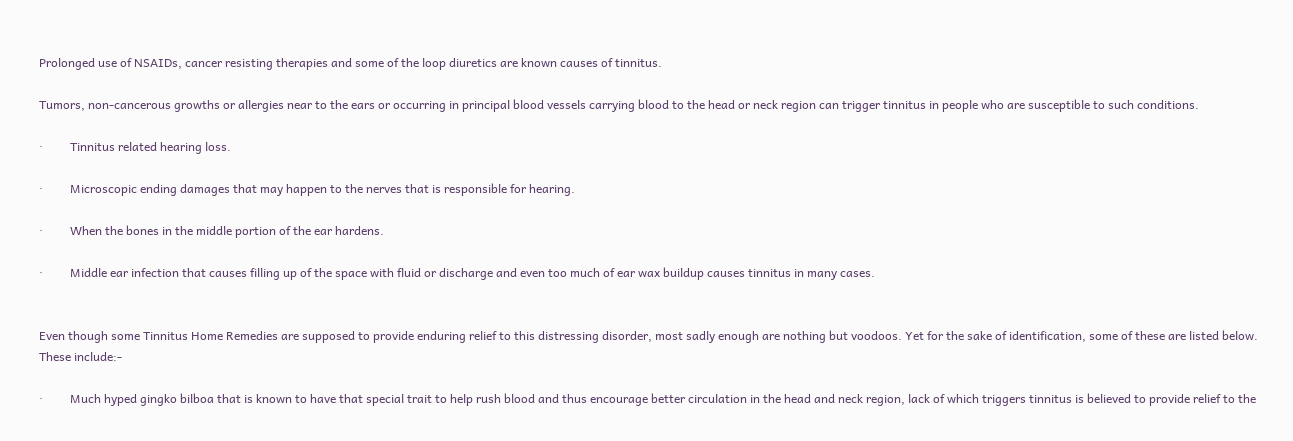Prolonged use of NSAIDs, cancer resisting therapies and some of the loop diuretics are known causes of tinnitus.

Tumors, non-cancerous growths or allergies near to the ears or occurring in principal blood vessels carrying blood to the head or neck region can trigger tinnitus in people who are susceptible to such conditions.

·         Tinnitus related hearing loss.

·         Microscopic ending damages that may happen to the nerves that is responsible for hearing.

·         When the bones in the middle portion of the ear hardens.

·         Middle ear infection that causes filling up of the space with fluid or discharge and even too much of ear wax buildup causes tinnitus in many cases.


Even though some Tinnitus Home Remedies are supposed to provide enduring relief to this distressing disorder, most sadly enough are nothing but voodoos. Yet for the sake of identification, some of these are listed below. These include:-

·         Much hyped gingko bilboa that is known to have that special trait to help rush blood and thus encourage better circulation in the head and neck region, lack of which triggers tinnitus is believed to provide relief to the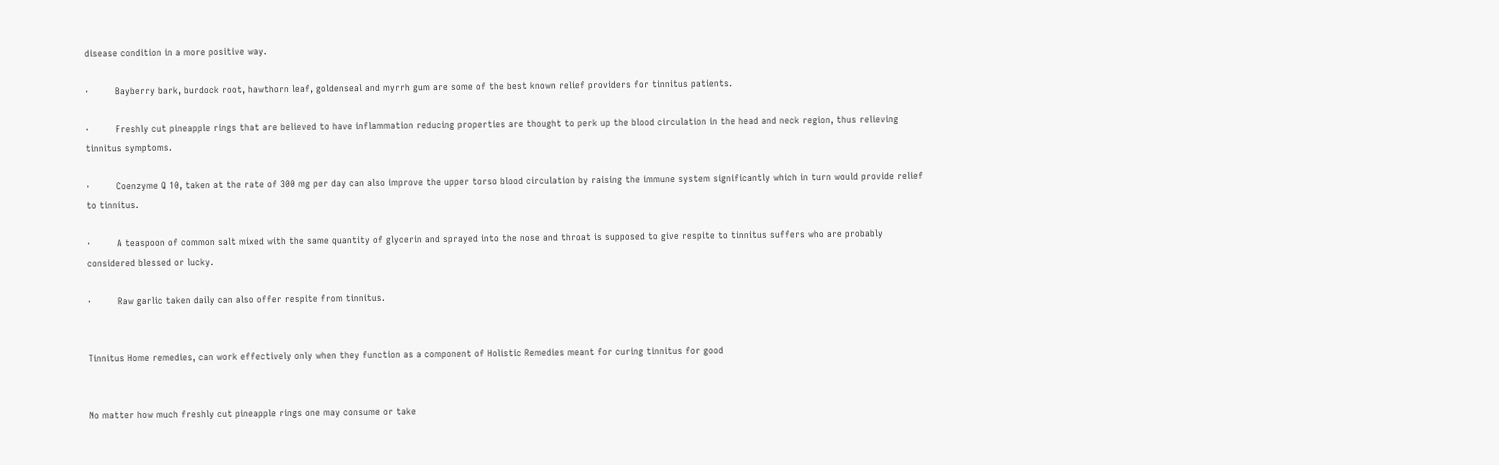disease condition in a more positive way.

·         Bayberry bark, burdock root, hawthorn leaf, goldenseal and myrrh gum are some of the best known relief providers for tinnitus patients.

·         Freshly cut pineapple rings that are believed to have inflammation reducing properties are thought to perk up the blood circulation in the head and neck region, thus relieving tinnitus symptoms.

·         Coenzyme Q 10, taken at the rate of 300 mg per day can also improve the upper torso blood circulation by raising the immune system significantly which in turn would provide relief to tinnitus.

·         A teaspoon of common salt mixed with the same quantity of glycerin and sprayed into the nose and throat is supposed to give respite to tinnitus suffers who are probably considered blessed or lucky.

·         Raw garlic taken daily can also offer respite from tinnitus.


Tinnitus Home remedies, can work effectively only when they function as a component of Holistic Remedies meant for curing tinnitus for good


No matter how much freshly cut pineapple rings one may consume or take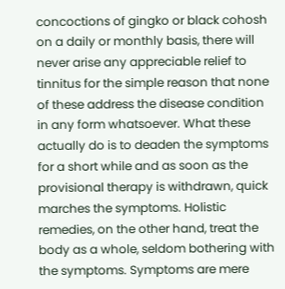concoctions of gingko or black cohosh on a daily or monthly basis, there will never arise any appreciable relief to tinnitus for the simple reason that none of these address the disease condition in any form whatsoever. What these actually do is to deaden the symptoms for a short while and as soon as the provisional therapy is withdrawn, quick marches the symptoms. Holistic remedies, on the other hand, treat the body as a whole, seldom bothering with the symptoms. Symptoms are mere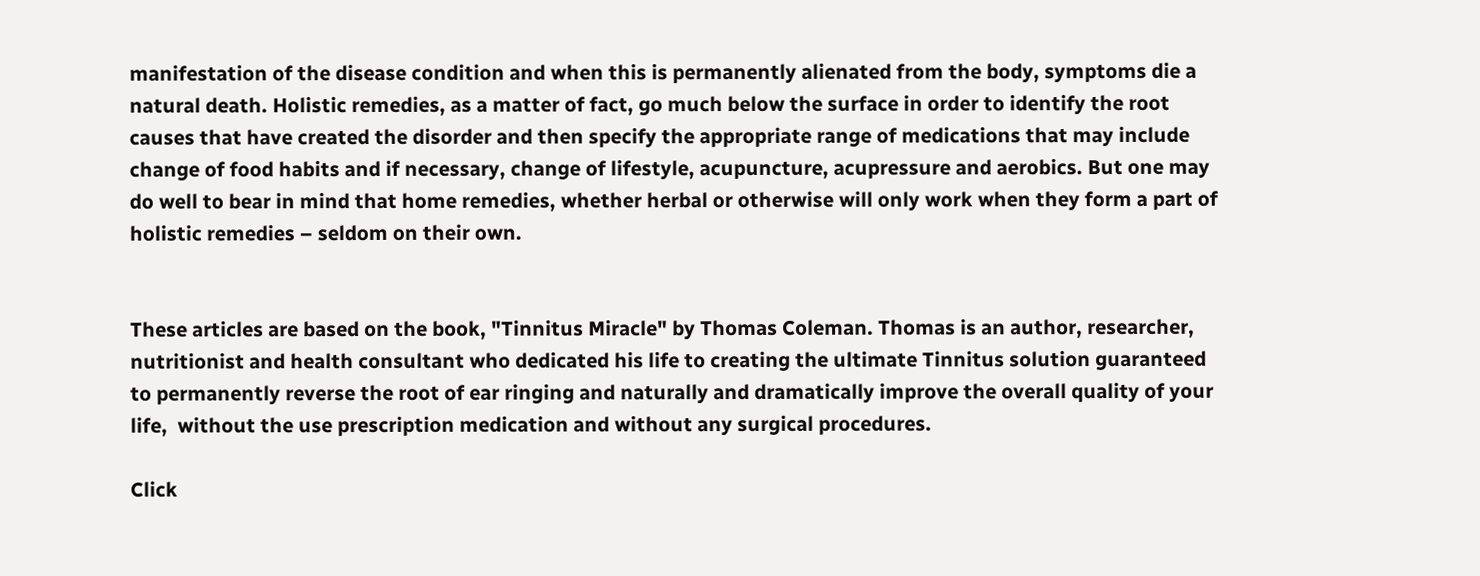manifestation of the disease condition and when this is permanently alienated from the body, symptoms die a natural death. Holistic remedies, as a matter of fact, go much below the surface in order to identify the root causes that have created the disorder and then specify the appropriate range of medications that may include change of food habits and if necessary, change of lifestyle, acupuncture, acupressure and aerobics. But one may do well to bear in mind that home remedies, whether herbal or otherwise will only work when they form a part of holistic remedies – seldom on their own.


These articles are based on the book, "Tinnitus Miracle" by Thomas Coleman. Thomas is an author, researcher, nutritionist and health consultant who dedicated his life to creating the ultimate Tinnitus solution guaranteed to permanently reverse the root of ear ringing and naturally and dramatically improve the overall quality of your life,  without the use prescription medication and without any surgical procedures.

Click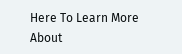Here To Learn More About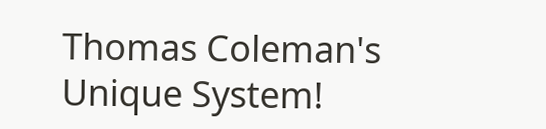Thomas Coleman's Unique System!